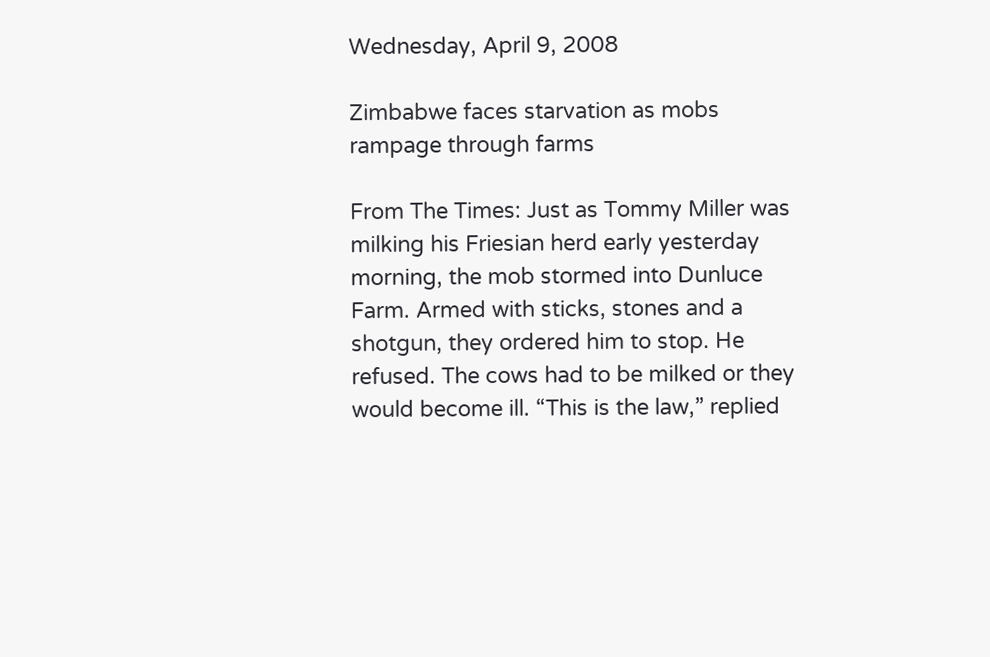Wednesday, April 9, 2008

Zimbabwe faces starvation as mobs rampage through farms

From The Times: Just as Tommy Miller was milking his Friesian herd early yesterday morning, the mob stormed into Dunluce Farm. Armed with sticks, stones and a shotgun, they ordered him to stop. He refused. The cows had to be milked or they would become ill. “This is the law,” replied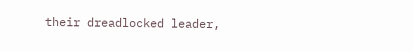their dreadlocked leader,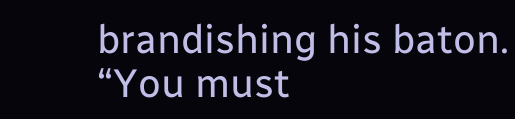brandishing his baton. “You must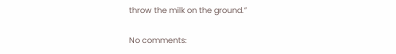throw the milk on the ground.”

No comments: